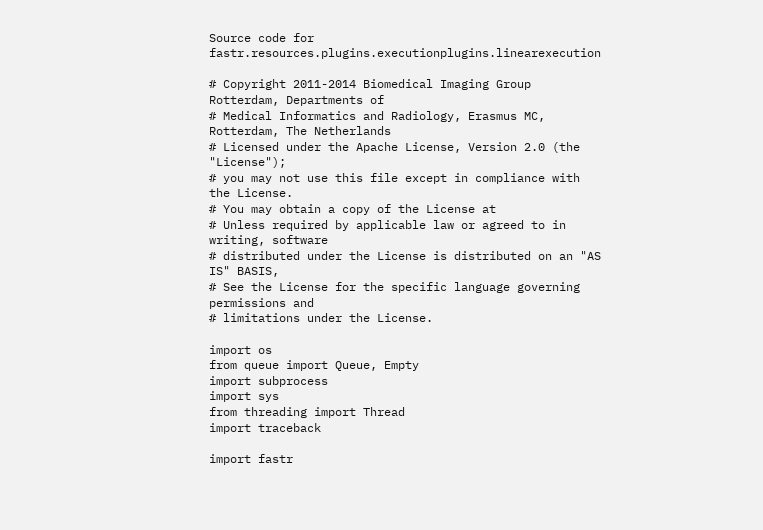Source code for fastr.resources.plugins.executionplugins.linearexecution

# Copyright 2011-2014 Biomedical Imaging Group Rotterdam, Departments of
# Medical Informatics and Radiology, Erasmus MC, Rotterdam, The Netherlands
# Licensed under the Apache License, Version 2.0 (the "License");
# you may not use this file except in compliance with the License.
# You may obtain a copy of the License at
# Unless required by applicable law or agreed to in writing, software
# distributed under the License is distributed on an "AS IS" BASIS,
# See the License for the specific language governing permissions and
# limitations under the License.

import os
from queue import Queue, Empty
import subprocess
import sys
from threading import Thread
import traceback

import fastr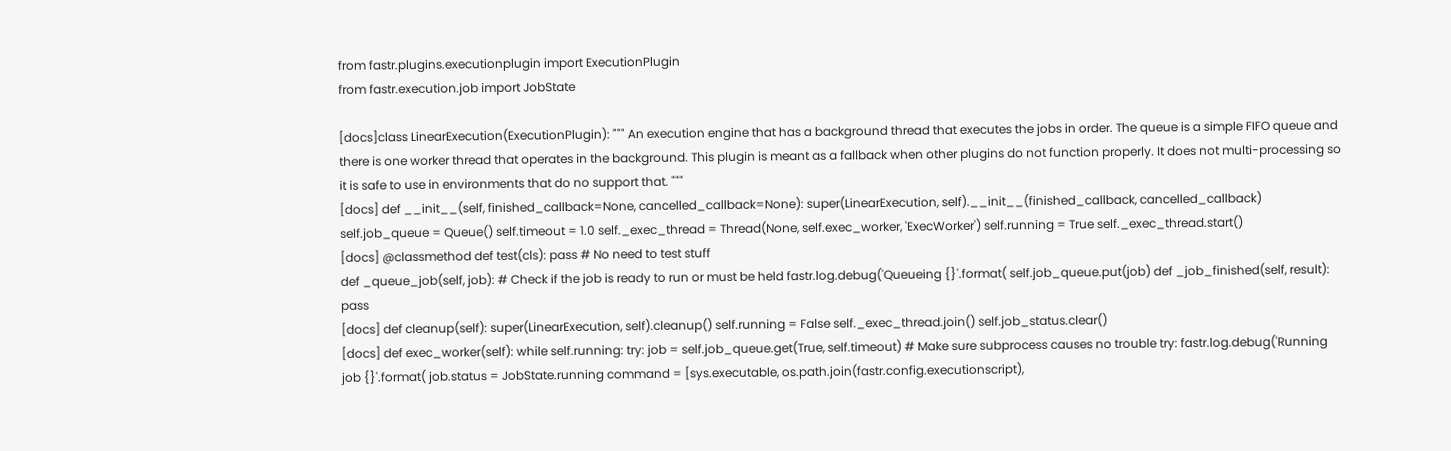from fastr.plugins.executionplugin import ExecutionPlugin
from fastr.execution.job import JobState

[docs]class LinearExecution(ExecutionPlugin): """ An execution engine that has a background thread that executes the jobs in order. The queue is a simple FIFO queue and there is one worker thread that operates in the background. This plugin is meant as a fallback when other plugins do not function properly. It does not multi-processing so it is safe to use in environments that do no support that. """
[docs] def __init__(self, finished_callback=None, cancelled_callback=None): super(LinearExecution, self).__init__(finished_callback, cancelled_callback) self.job_queue = Queue() self.timeout = 1.0 self._exec_thread = Thread(None, self.exec_worker, 'ExecWorker') self.running = True self._exec_thread.start()
[docs] @classmethod def test(cls): pass # No need to test stuff
def _queue_job(self, job): # Check if the job is ready to run or must be held fastr.log.debug('Queueing {}'.format( self.job_queue.put(job) def _job_finished(self, result): pass
[docs] def cleanup(self): super(LinearExecution, self).cleanup() self.running = False self._exec_thread.join() self.job_status.clear()
[docs] def exec_worker(self): while self.running: try: job = self.job_queue.get(True, self.timeout) # Make sure subprocess causes no trouble try: fastr.log.debug('Running job {}'.format( job.status = JobState.running command = [sys.executable, os.path.join(fastr.config.executionscript),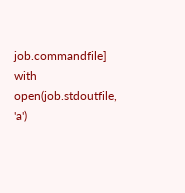job.commandfile] with open(job.stdoutfile, 'a')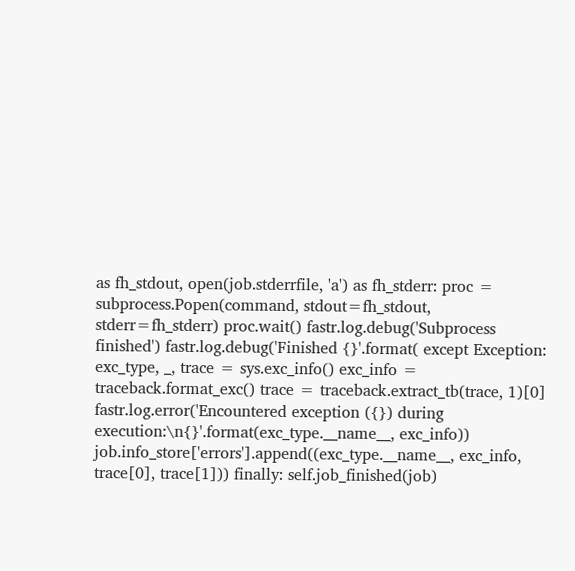as fh_stdout, open(job.stderrfile, 'a') as fh_stderr: proc = subprocess.Popen(command, stdout=fh_stdout, stderr=fh_stderr) proc.wait() fastr.log.debug('Subprocess finished') fastr.log.debug('Finished {}'.format( except Exception: exc_type, _, trace = sys.exc_info() exc_info = traceback.format_exc() trace = traceback.extract_tb(trace, 1)[0] fastr.log.error('Encountered exception ({}) during execution:\n{}'.format(exc_type.__name__, exc_info)) job.info_store['errors'].append((exc_type.__name__, exc_info, trace[0], trace[1])) finally: self.job_finished(job)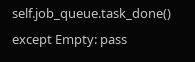self.job_queue.task_done() except Empty: pass